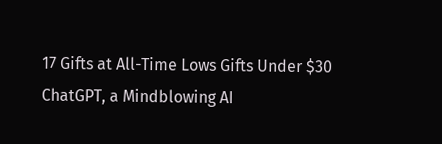17 Gifts at All-Time Lows Gifts Under $30 ChatGPT, a Mindblowing AI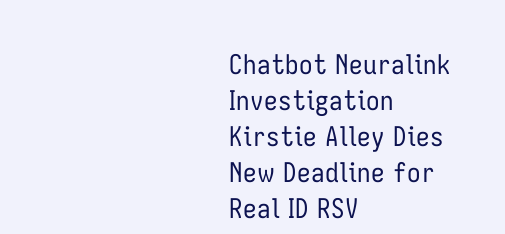Chatbot Neuralink Investigation Kirstie Alley Dies New Deadline for Real ID RSV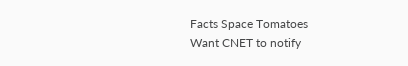Facts Space Tomatoes
Want CNET to notify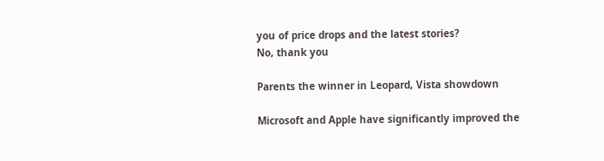you of price drops and the latest stories?
No, thank you

Parents the winner in Leopard, Vista showdown

Microsoft and Apple have significantly improved the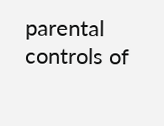parental controls of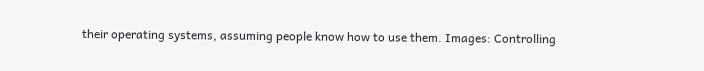their operating systems, assuming people know how to use them. Images: Controlling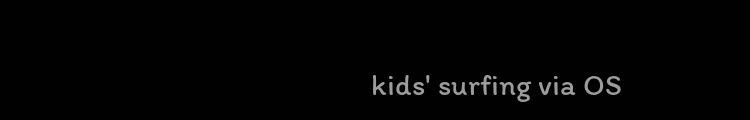kids' surfing via OS